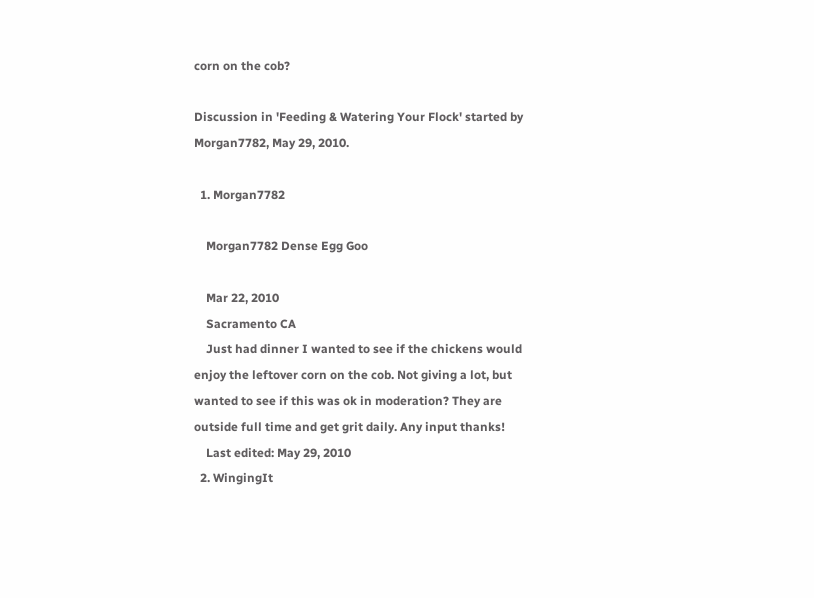corn on the cob?

Discussion in 'Feeding & Watering Your Flock' started by Morgan7782, May 29, 2010.

  1. Morgan7782

    Morgan7782 Dense Egg Goo

    Mar 22, 2010
    Sacramento CA
    Just had dinner I wanted to see if the chickens would enjoy the leftover corn on the cob. Not giving a lot, but wanted to see if this was ok in moderation? They are outside full time and get grit daily. Any input thanks!
    Last edited: May 29, 2010
  2. WingingIt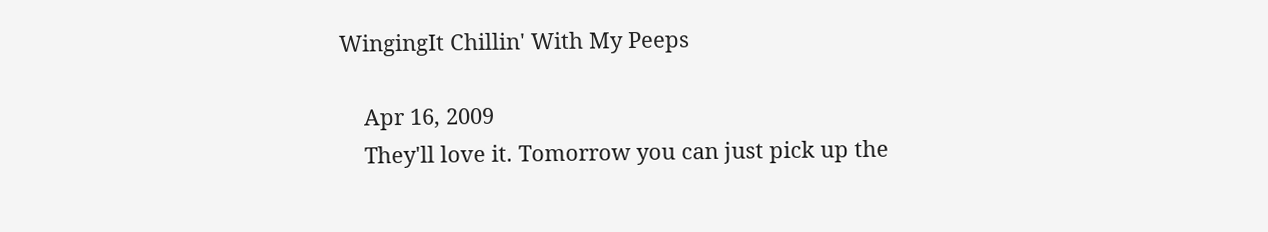WingingIt Chillin' With My Peeps

    Apr 16, 2009
    They'll love it. Tomorrow you can just pick up the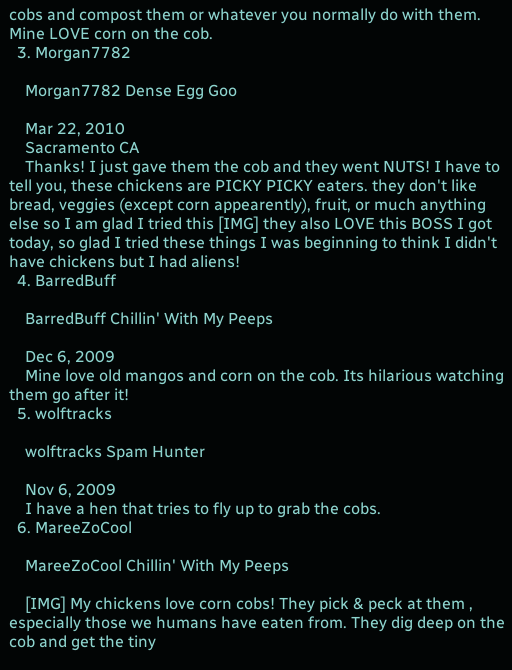cobs and compost them or whatever you normally do with them. Mine LOVE corn on the cob.
  3. Morgan7782

    Morgan7782 Dense Egg Goo

    Mar 22, 2010
    Sacramento CA
    Thanks! I just gave them the cob and they went NUTS! I have to tell you, these chickens are PICKY PICKY eaters. they don't like bread, veggies (except corn appearently), fruit, or much anything else so I am glad I tried this [IMG] they also LOVE this BOSS I got today, so glad I tried these things I was beginning to think I didn't have chickens but I had aliens!
  4. BarredBuff

    BarredBuff Chillin' With My Peeps

    Dec 6, 2009
    Mine love old mangos and corn on the cob. Its hilarious watching them go after it!
  5. wolftracks

    wolftracks Spam Hunter

    Nov 6, 2009
    I have a hen that tries to fly up to grab the cobs.
  6. MareeZoCool

    MareeZoCool Chillin' With My Peeps

    [IMG] My chickens love corn cobs! They pick & peck at them , especially those we humans have eaten from. They dig deep on the cob and get the tiny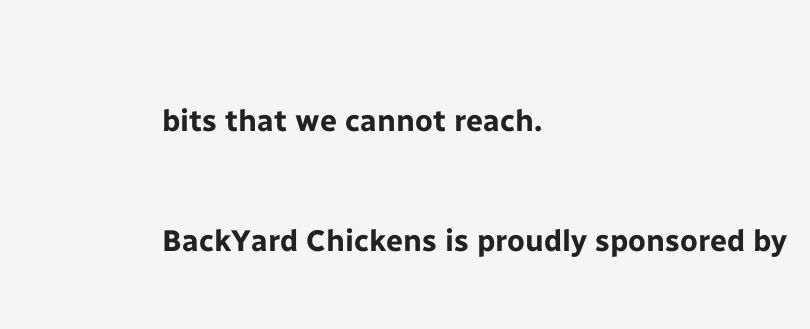bits that we cannot reach.

BackYard Chickens is proudly sponsored by